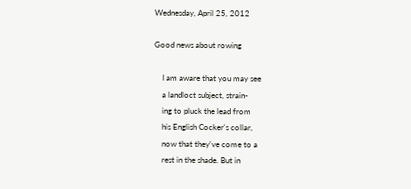Wednesday, April 25, 2012

Good news about rowing

    I am aware that you may see
    a landloct subject, strain-
    ing to pluck the lead from
    his English Cocker's collar,
    now that they've come to a
    rest in the shade. But in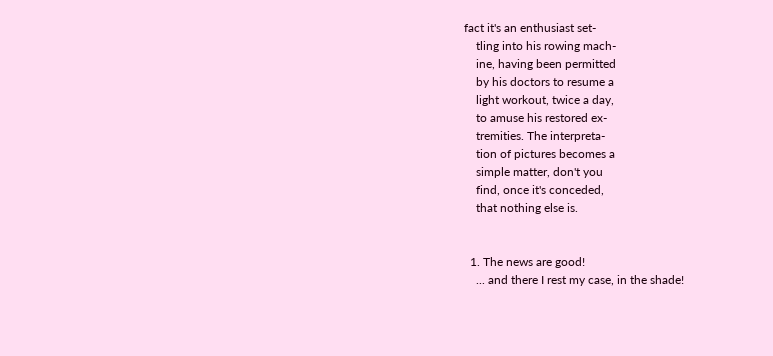fact it's an enthusiast set-
    tling into his rowing mach-
    ine, having been permitted
    by his doctors to resume a
    light workout, twice a day,
    to amuse his restored ex-
    tremities. The interpreta-
    tion of pictures becomes a
    simple matter, don't you
    find, once it's conceded,
    that nothing else is.


  1. The news are good!
    ... and there I rest my case, in the shade!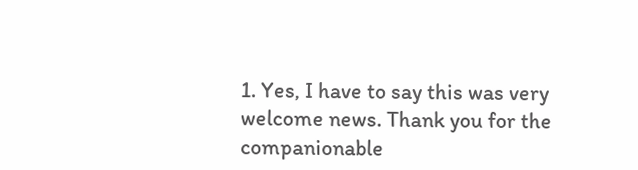1. Yes, I have to say this was very welcome news. Thank you for the companionable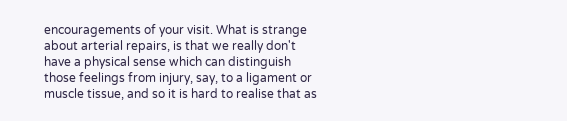encouragements of your visit. What is strange about arterial repairs, is that we really don't have a physical sense which can distinguish those feelings from injury, say, to a ligament or muscle tissue, and so it is hard to realise that as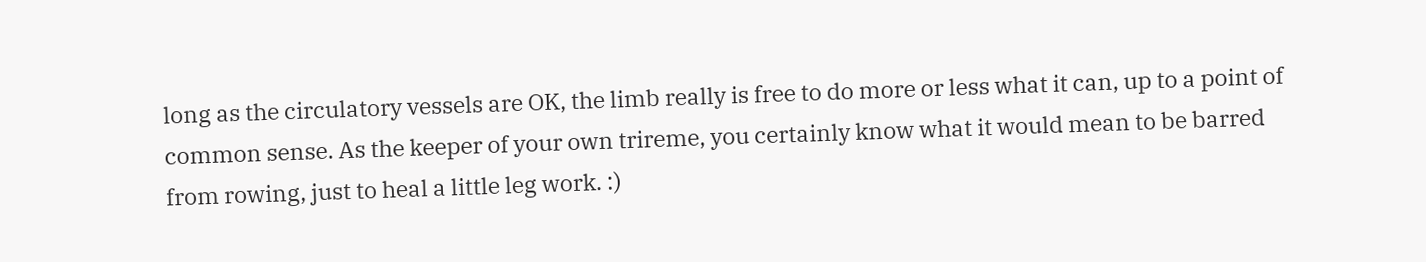long as the circulatory vessels are OK, the limb really is free to do more or less what it can, up to a point of common sense. As the keeper of your own trireme, you certainly know what it would mean to be barred from rowing, just to heal a little leg work. :)